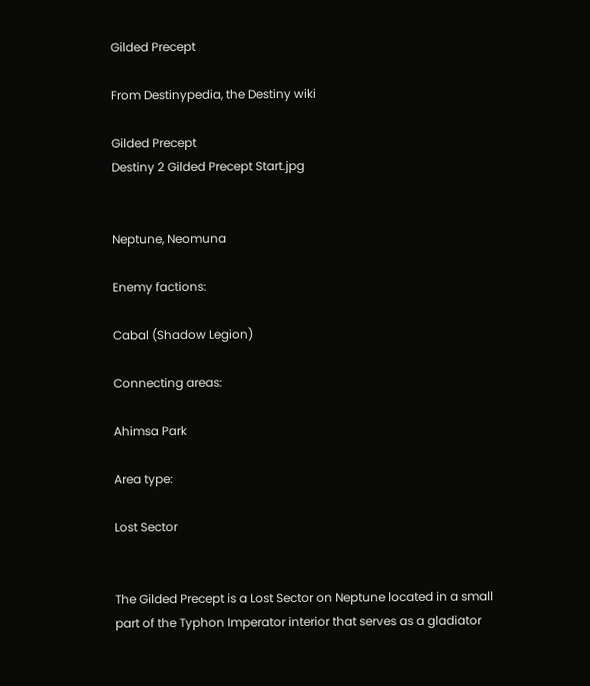Gilded Precept

From Destinypedia, the Destiny wiki

Gilded Precept
Destiny 2 Gilded Precept Start.jpg


Neptune, Neomuna

Enemy factions:

Cabal (Shadow Legion)

Connecting areas:

Ahimsa Park

Area type:

Lost Sector


The Gilded Precept is a Lost Sector on Neptune located in a small part of the Typhon Imperator interior that serves as a gladiator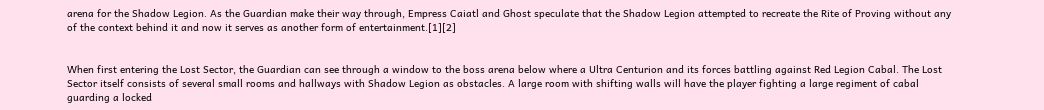arena for the Shadow Legion. As the Guardian make their way through, Empress Caiatl and Ghost speculate that the Shadow Legion attempted to recreate the Rite of Proving without any of the context behind it and now it serves as another form of entertainment.[1][2]


When first entering the Lost Sector, the Guardian can see through a window to the boss arena below where a Ultra Centurion and its forces battling against Red Legion Cabal. The Lost Sector itself consists of several small rooms and hallways with Shadow Legion as obstacles. A large room with shifting walls will have the player fighting a large regiment of cabal guarding a locked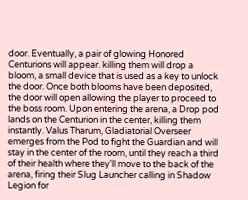door. Eventually, a pair of glowing Honored Centurions will appear. killing them will drop a bloom, a small device that is used as a key to unlock the door. Once both blooms have been deposited, the door will open allowing the player to proceed to the boss room. Upon entering the arena, a Drop pod lands on the Centurion in the center, killing them instantly. Valus Tharum, Gladiatorial Overseer emerges from the Pod to fight the Guardian and will stay in the center of the room, until they reach a third of their health where they'll move to the back of the arena, firing their Slug Launcher calling in Shadow Legion for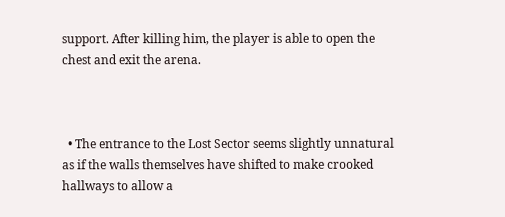support. After killing him, the player is able to open the chest and exit the arena.



  • The entrance to the Lost Sector seems slightly unnatural as if the walls themselves have shifted to make crooked hallways to allow a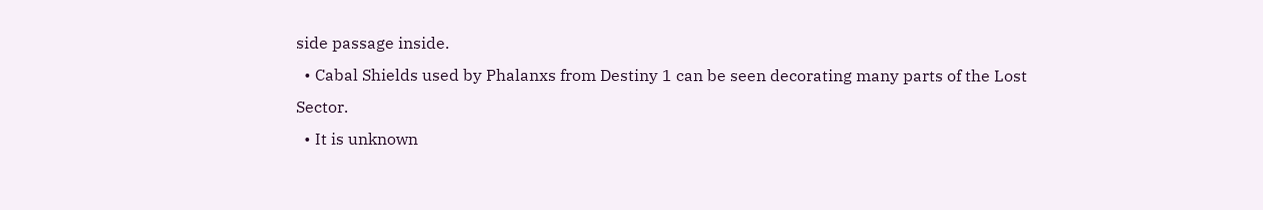side passage inside.
  • Cabal Shields used by Phalanxs from Destiny 1 can be seen decorating many parts of the Lost Sector.
  • It is unknown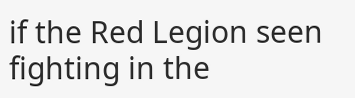if the Red Legion seen fighting in the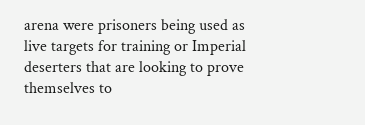arena were prisoners being used as live targets for training or Imperial deserters that are looking to prove themselves to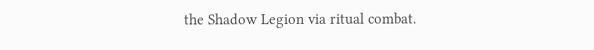the Shadow Legion via ritual combat.